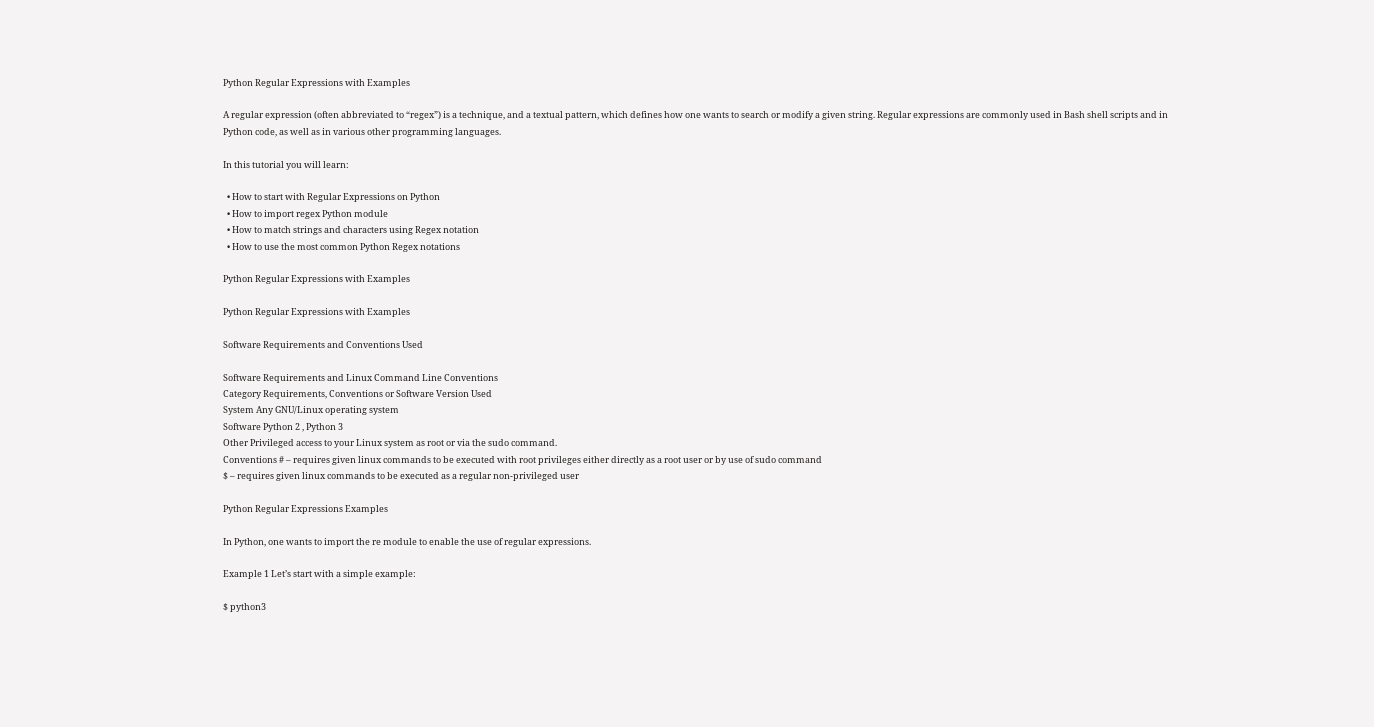Python Regular Expressions with Examples

A regular expression (often abbreviated to “regex”) is a technique, and a textual pattern, which defines how one wants to search or modify a given string. Regular expressions are commonly used in Bash shell scripts and in Python code, as well as in various other programming languages.

In this tutorial you will learn:

  • How to start with Regular Expressions on Python
  • How to import regex Python module
  • How to match strings and characters using Regex notation
  • How to use the most common Python Regex notations

Python Regular Expressions with Examples

Python Regular Expressions with Examples

Software Requirements and Conventions Used

Software Requirements and Linux Command Line Conventions
Category Requirements, Conventions or Software Version Used
System Any GNU/Linux operating system
Software Python 2 , Python 3
Other Privileged access to your Linux system as root or via the sudo command.
Conventions # – requires given linux commands to be executed with root privileges either directly as a root user or by use of sudo command
$ – requires given linux commands to be executed as a regular non-privileged user

Python Regular Expressions Examples

In Python, one wants to import the re module to enable the use of regular expressions.

Example 1 Let’s start with a simple example:

$ python3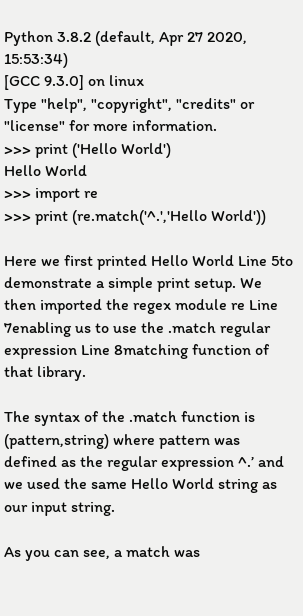Python 3.8.2 (default, Apr 27 2020, 15:53:34)
[GCC 9.3.0] on linux
Type "help", "copyright", "credits" or "license" for more information.
>>> print ('Hello World')
Hello World
>>> import re
>>> print (re.match('^.','Hello World'))

Here we first printed Hello World Line 5to demonstrate a simple print setup. We then imported the regex module re Line 7enabling us to use the .match regular expression Line 8matching function of that library.

The syntax of the .match function is (pattern,string) where pattern was defined as the regular expression ^.’ and we used the same Hello World string as our input string.

As you can see, a match was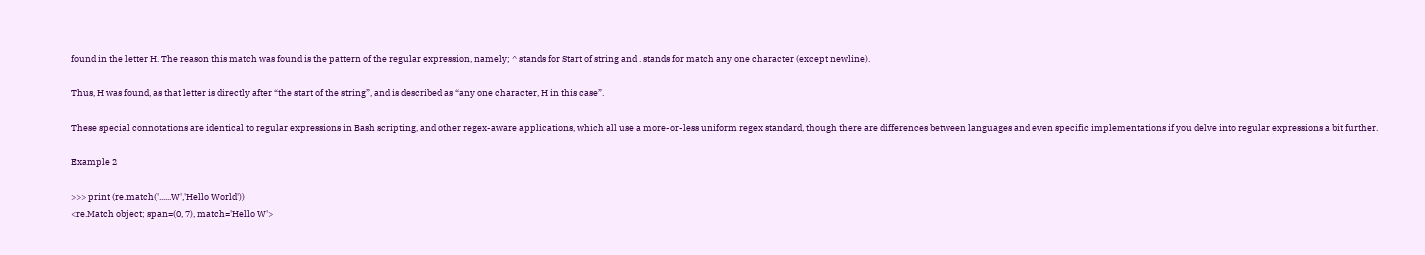found in the letter H. The reason this match was found is the pattern of the regular expression, namely; ^ stands for Start of string and . stands for match any one character (except newline).

Thus, H was found, as that letter is directly after “the start of the string”, and is described as “any one character, H in this case”.

These special connotations are identical to regular expressions in Bash scripting, and other regex-aware applications, which all use a more-or-less uniform regex standard, though there are differences between languages and even specific implementations if you delve into regular expressions a bit further.

Example 2

>>> print (re.match('......W','Hello World'))
<re.Match object; span=(0, 7), match='Hello W'>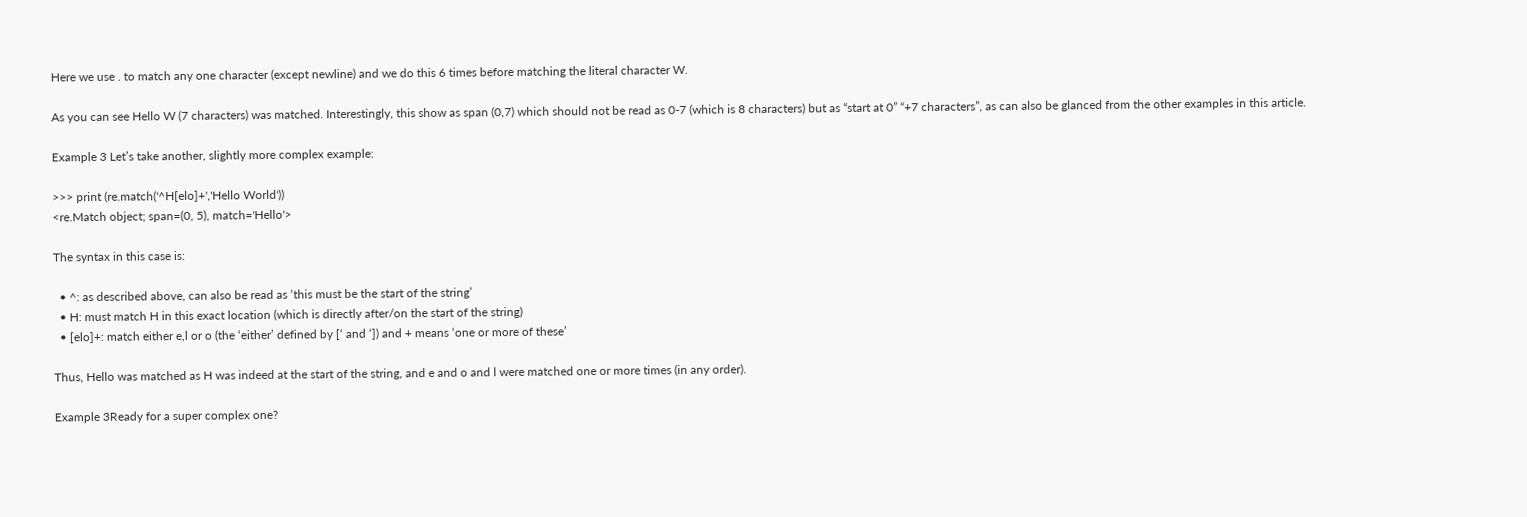Here we use . to match any one character (except newline) and we do this 6 times before matching the literal character W.

As you can see Hello W (7 characters) was matched. Interestingly, this show as span (0,7) which should not be read as 0-7 (which is 8 characters) but as “start at 0” “+7 characters”, as can also be glanced from the other examples in this article.

Example 3 Let’s take another, slightly more complex example:

>>> print (re.match('^H[elo]+','Hello World'))
<re.Match object; span=(0, 5), match='Hello'>

The syntax in this case is:

  • ^: as described above, can also be read as ‘this must be the start of the string’
  • H: must match H in this exact location (which is directly after/on the start of the string)
  • [elo]+: match either e,l or o (the ‘either’ defined by [‘ and ‘]) and + means ‘one or more of these’

Thus, Hello was matched as H was indeed at the start of the string, and e and o and l were matched one or more times (in any order).

Example 3Ready for a super complex one?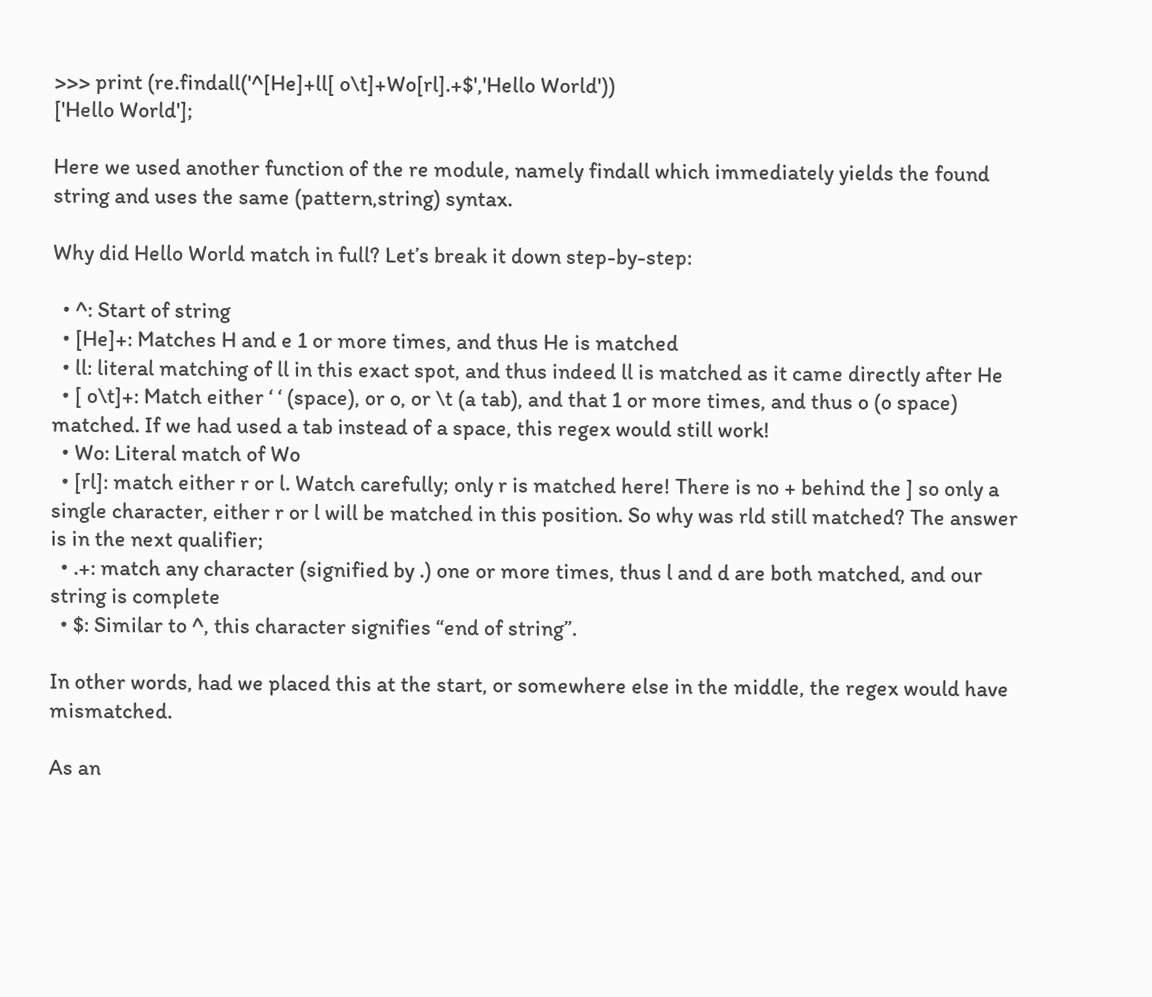>>> print (re.findall('^[He]+ll[ o\t]+Wo[rl].+$','Hello World'))
['Hello World'];

Here we used another function of the re module, namely findall which immediately yields the found string and uses the same (pattern,string) syntax.

Why did Hello World match in full? Let’s break it down step-by-step:

  • ^: Start of string
  • [He]+: Matches H and e 1 or more times, and thus He is matched
  • ll: literal matching of ll in this exact spot, and thus indeed ll is matched as it came directly after He
  • [ o\t]+: Match either ‘ ‘ (space), or o, or \t (a tab), and that 1 or more times, and thus o (o space) matched. If we had used a tab instead of a space, this regex would still work!
  • Wo: Literal match of Wo
  • [rl]: match either r or l. Watch carefully; only r is matched here! There is no + behind the ] so only a single character, either r or l will be matched in this position. So why was rld still matched? The answer is in the next qualifier;
  • .+: match any character (signified by .) one or more times, thus l and d are both matched, and our string is complete
  • $: Similar to ^, this character signifies “end of string”.

In other words, had we placed this at the start, or somewhere else in the middle, the regex would have mismatched.

As an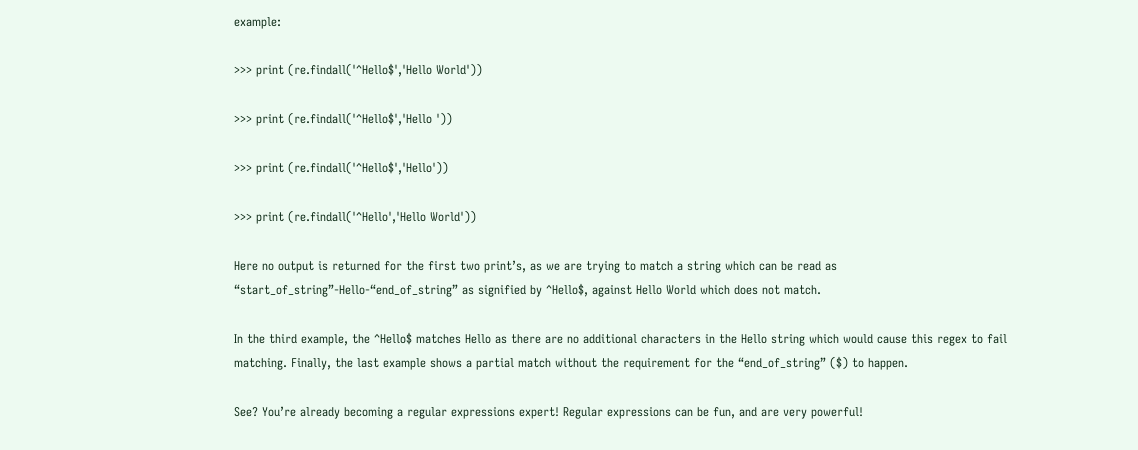example:

>>> print (re.findall('^Hello$','Hello World'))

>>> print (re.findall('^Hello$','Hello '))

>>> print (re.findall('^Hello$','Hello'))

>>> print (re.findall('^Hello','Hello World'))

Here no output is returned for the first two print’s, as we are trying to match a string which can be read as “start_of_string”-Hello-“end_of_string” as signified by ^Hello$, against Hello World which does not match.

In the third example, the ^Hello$ matches Hello as there are no additional characters in the Hello string which would cause this regex to fail matching. Finally, the last example shows a partial match without the requirement for the “end_of_string” ($) to happen.

See? You’re already becoming a regular expressions expert! Regular expressions can be fun, and are very powerful!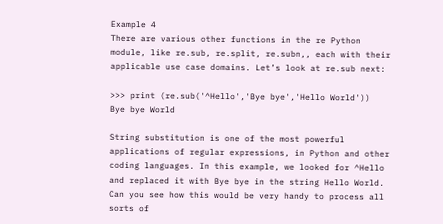Example 4
There are various other functions in the re Python module, like re.sub, re.split, re.subn,, each with their applicable use case domains. Let’s look at re.sub next:

>>> print (re.sub('^Hello','Bye bye','Hello World'))
Bye bye World

String substitution is one of the most powerful applications of regular expressions, in Python and other coding languages. In this example, we looked for ^Hello and replaced it with Bye bye in the string Hello World. Can you see how this would be very handy to process all sorts of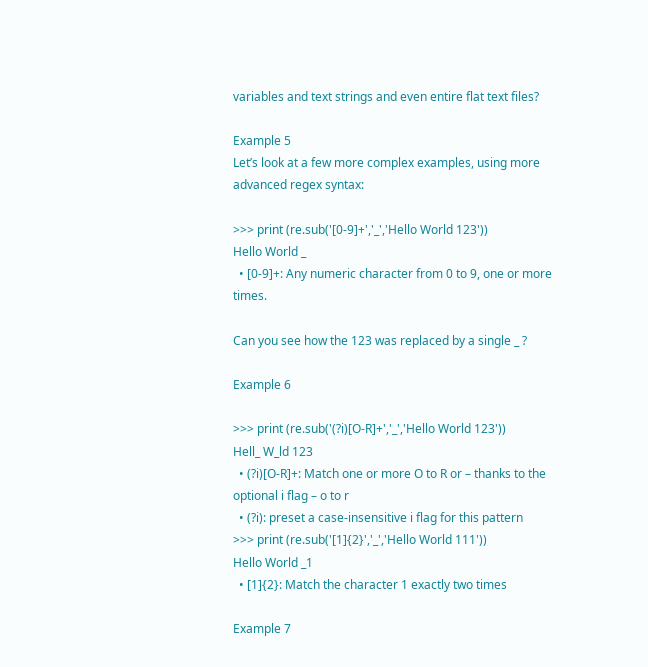variables and text strings and even entire flat text files?

Example 5
Let’s look at a few more complex examples, using more advanced regex syntax:

>>> print (re.sub('[0-9]+','_','Hello World 123'))
Hello World _
  • [0-9]+: Any numeric character from 0 to 9, one or more times.

Can you see how the 123 was replaced by a single _ ?

Example 6

>>> print (re.sub('(?i)[O-R]+','_','Hello World 123'))
Hell_ W_ld 123
  • (?i)[O-R]+: Match one or more O to R or – thanks to the optional i flag – o to r
  • (?i): preset a case-insensitive i flag for this pattern
>>> print (re.sub('[1]{2}','_','Hello World 111'))
Hello World _1
  • [1]{2}: Match the character 1 exactly two times

Example 7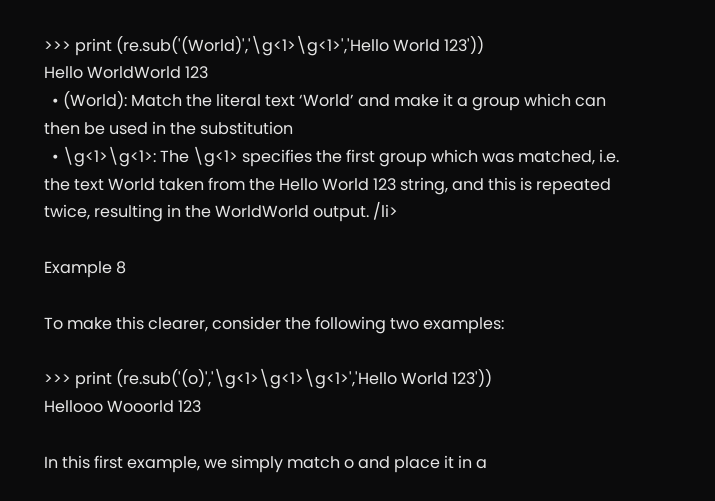>>> print (re.sub('(World)','\g<1>\g<1>','Hello World 123'))
Hello WorldWorld 123
  • (World): Match the literal text ‘World’ and make it a group which can then be used in the substitution
  • \g<1>\g<1>: The \g<1> specifies the first group which was matched, i.e. the text World taken from the Hello World 123 string, and this is repeated twice, resulting in the WorldWorld output. /li>

Example 8

To make this clearer, consider the following two examples:

>>> print (re.sub('(o)','\g<1>\g<1>\g<1>','Hello World 123'))
Hellooo Wooorld 123

In this first example, we simply match o and place it in a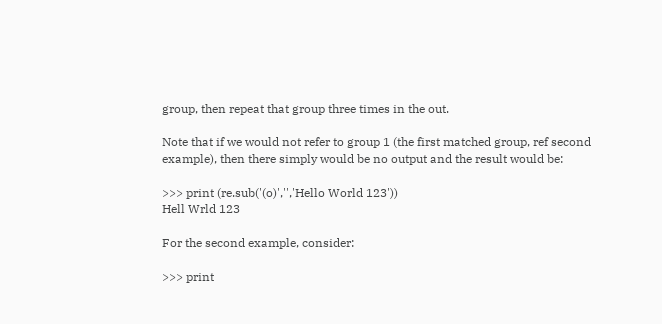group, then repeat that group three times in the out.

Note that if we would not refer to group 1 (the first matched group, ref second example), then there simply would be no output and the result would be:

>>> print (re.sub('(o)','','Hello World 123'))
Hell Wrld 123

For the second example, consider:

>>> print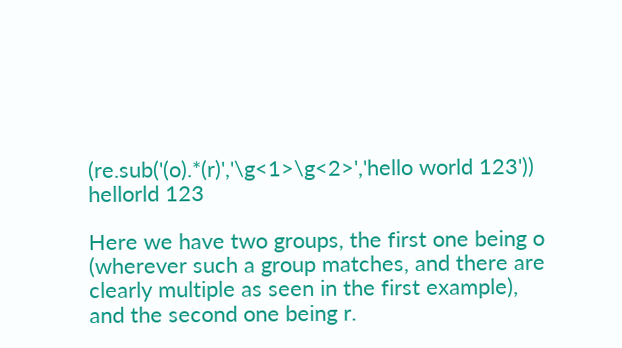(re.sub('(o).*(r)','\g<1>\g<2>','hello world 123'))
hellorld 123

Here we have two groups, the first one being o (wherever such a group matches, and there are clearly multiple as seen in the first example), and the second one being r.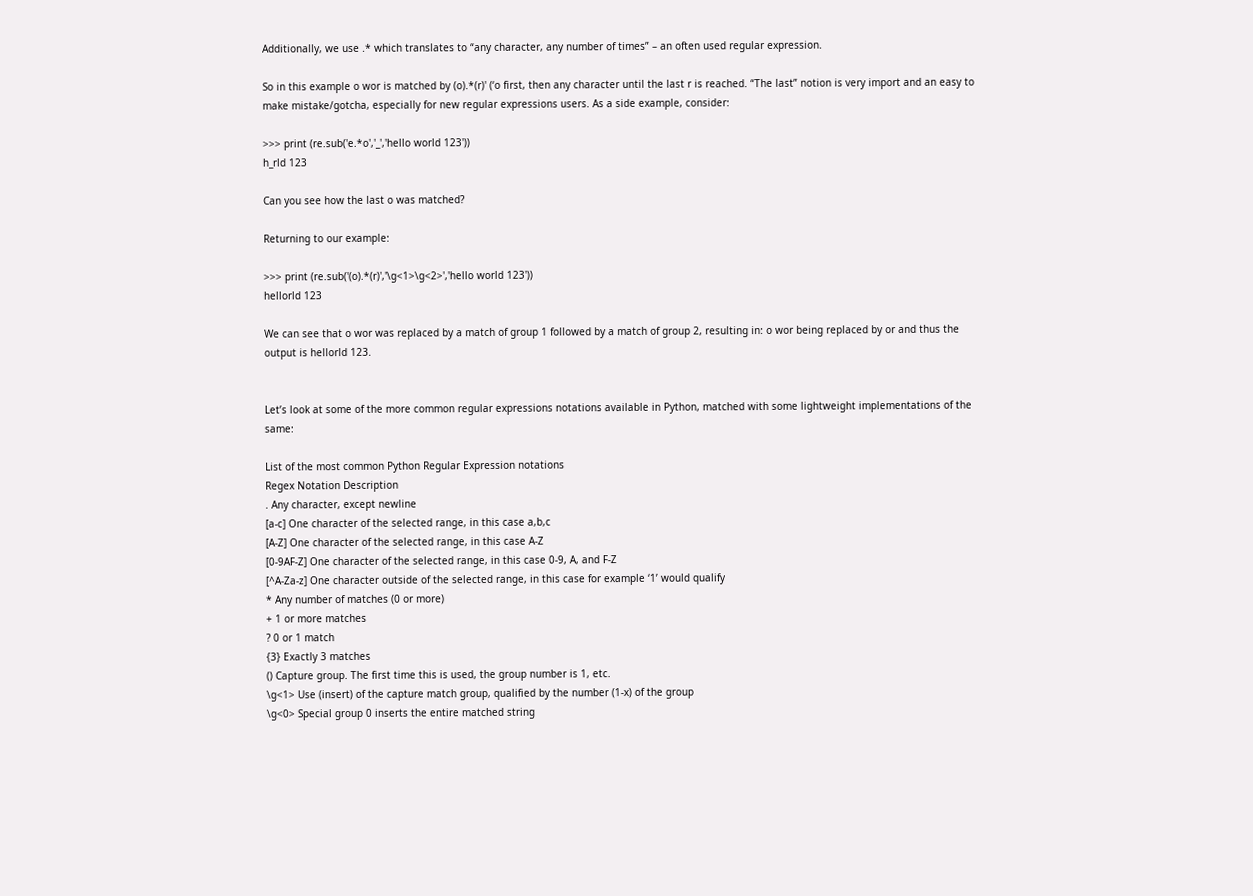Additionally, we use .* which translates to “any character, any number of times” – an often used regular expression.

So in this example o wor is matched by (o).*(r)' (‘o first, then any character until the last r is reached. “The last” notion is very import and an easy to make mistake/gotcha, especially for new regular expressions users. As a side example, consider:

>>> print (re.sub('e.*o','_','hello world 123'))
h_rld 123

Can you see how the last o was matched?

Returning to our example:

>>> print (re.sub('(o).*(r)','\g<1>\g<2>','hello world 123'))
hellorld 123

We can see that o wor was replaced by a match of group 1 followed by a match of group 2, resulting in: o wor being replaced by or and thus the output is hellorld 123.


Let’s look at some of the more common regular expressions notations available in Python, matched with some lightweight implementations of the same:

List of the most common Python Regular Expression notations
Regex Notation Description
. Any character, except newline
[a-c] One character of the selected range, in this case a,b,c
[A-Z] One character of the selected range, in this case A-Z
[0-9AF-Z] One character of the selected range, in this case 0-9, A, and F-Z
[^A-Za-z] One character outside of the selected range, in this case for example ‘1’ would qualify
* Any number of matches (0 or more)
+ 1 or more matches
? 0 or 1 match
{3} Exactly 3 matches
() Capture group. The first time this is used, the group number is 1, etc.
\g<1> Use (insert) of the capture match group, qualified by the number (1-x) of the group
\g<0> Special group 0 inserts the entire matched string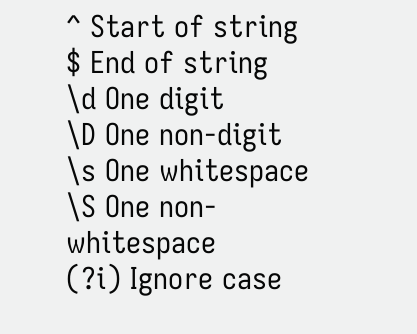^ Start of string
$ End of string
\d One digit
\D One non-digit
\s One whitespace
\S One non-whitespace
(?i) Ignore case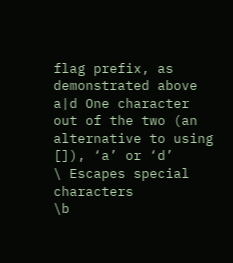flag prefix, as demonstrated above
a|d One character out of the two (an alternative to using []), ‘a’ or ‘d’
\ Escapes special characters
\b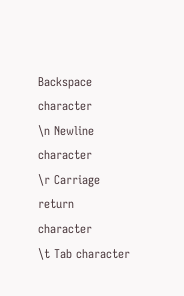Backspace character
\n Newline character
\r Carriage return character
\t Tab character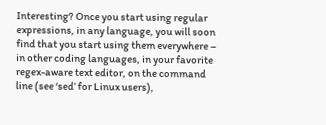Interesting? Once you start using regular expressions, in any language, you will soon find that you start using them everywhere – in other coding languages, in your favorite regex-aware text editor, on the command line (see ‘sed’ for Linux users),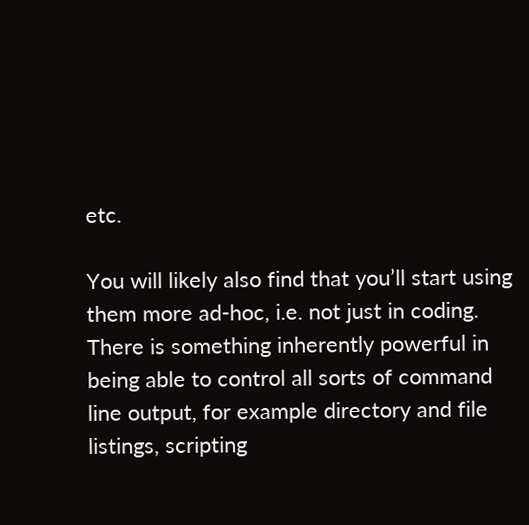etc.

You will likely also find that you’ll start using them more ad-hoc, i.e. not just in coding. There is something inherently powerful in being able to control all sorts of command line output, for example directory and file listings, scripting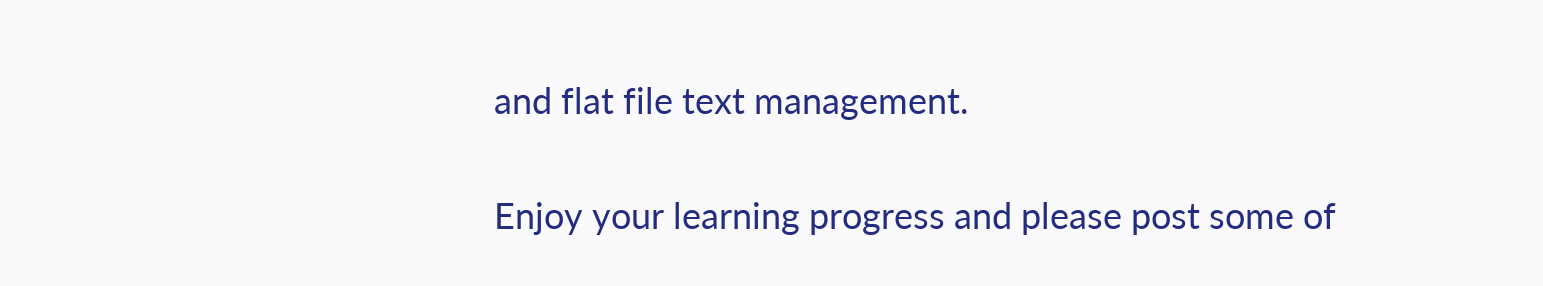and flat file text management.

Enjoy your learning progress and please post some of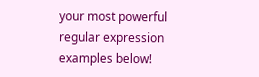your most powerful regular expression examples below!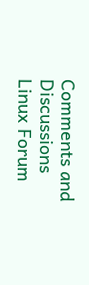Comments and Discussions
Linux Forum